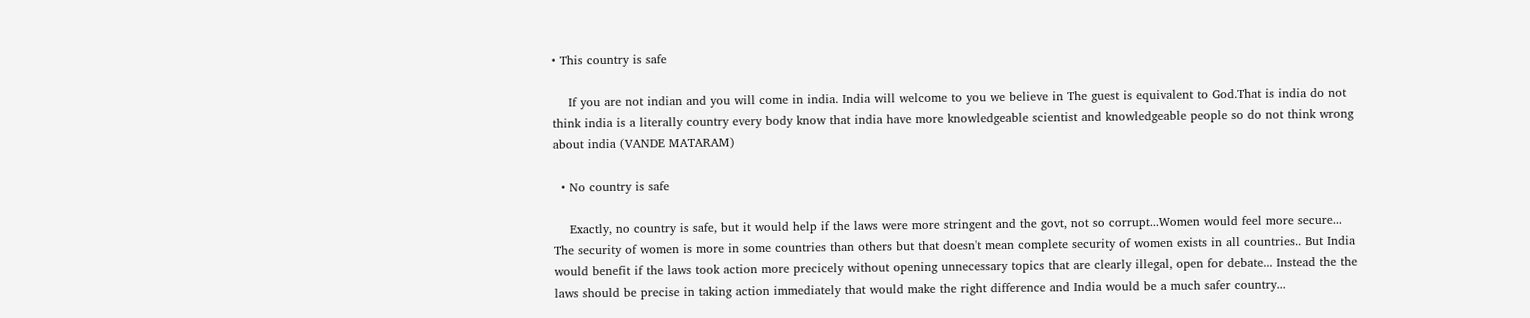• This country is safe

    If you are not indian and you will come in india. India will welcome to you we believe in The guest is equivalent to God.That is india do not think india is a literally country every body know that india have more knowledgeable scientist and knowledgeable people so do not think wrong about india (VANDE MATARAM)

  • No country is safe

    Exactly, no country is safe, but it would help if the laws were more stringent and the govt, not so corrupt...Women would feel more secure... The security of women is more in some countries than others but that doesn't mean complete security of women exists in all countries.. But India would benefit if the laws took action more precicely without opening unnecessary topics that are clearly illegal, open for debate... Instead the the laws should be precise in taking action immediately that would make the right difference and India would be a much safer country...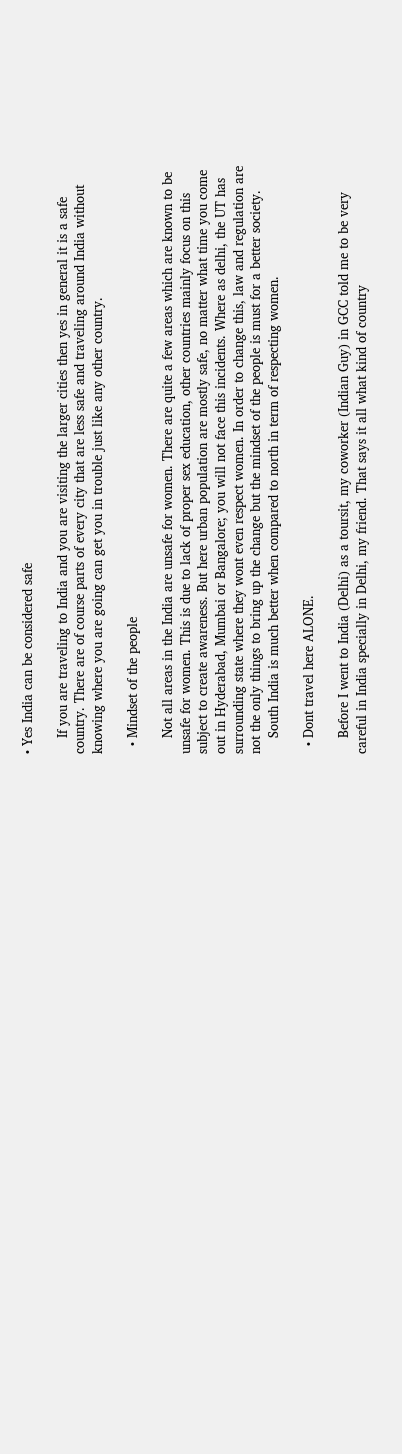• Yes India can be considered safe

    If you are traveling to India and you are visiting the larger cities then yes in general it is a safe country. There are of course parts of every city that are less safe and traveling around India without knowing where you are going can get you in trouble just like any other country.

  • Mindset of the people

    Not all areas in the India are unsafe for women. There are quite a few areas which are known to be unsafe for women. This is due to lack of proper sex education, other countries mainly focus on this subject to create awareness. But here urban population are mostly safe, no matter what time you come out in Hyderabad, Mumbai or Bangalore; you will not face this incidents. Where as delhi, the UT has surrounding state where they wont even respect women. In order to change this, law and regulation are not the only things to bring up the change but the mindset of the people is must for a better society.
    South India is much better when compared to north in term of respecting women.

  • Dont travel here ALONE.

    Before I went to India (Delhi) as a toursit, my coworker (Indian Guy) in GCC told me to be very careful in India specially in Delhi, my friend. That says it all what kind of country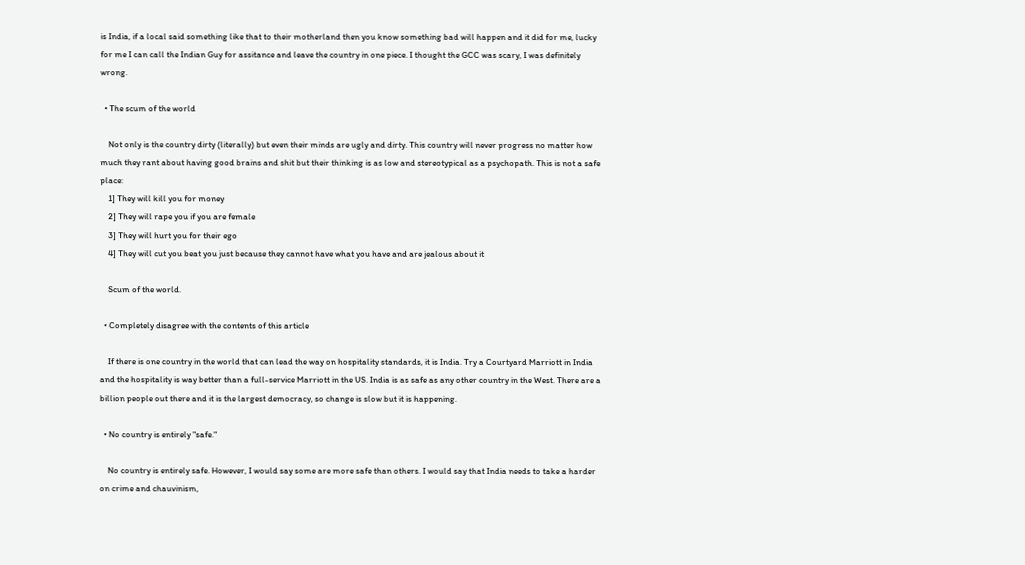is India, if a local said something like that to their motherland then you know something bad will happen and it did for me, lucky for me I can call the Indian Guy for assitance and leave the country in one piece. I thought the GCC was scary, I was definitely wrong.

  • The scum of the world

    Not only is the country dirty (literally) but even their minds are ugly and dirty. This country will never progress no matter how much they rant about having good brains and shit but their thinking is as low and stereotypical as a psychopath. This is not a safe place:
    1] They will kill you for money
    2] They will rape you if you are female
    3] They will hurt you for their ego
    4] They will cut you beat you just because they cannot have what you have and are jealous about it

    Scum of the world.

  • Completely disagree with the contents of this article

    If there is one country in the world that can lead the way on hospitality standards, it is India. Try a Courtyard Marriott in India and the hospitality is way better than a full-service Marriott in the US. India is as safe as any other country in the West. There are a billion people out there and it is the largest democracy, so change is slow but it is happening.

  • No country is entirely "safe."

    No country is entirely safe. However, I would say some are more safe than others. I would say that India needs to take a harder on crime and chauvinism,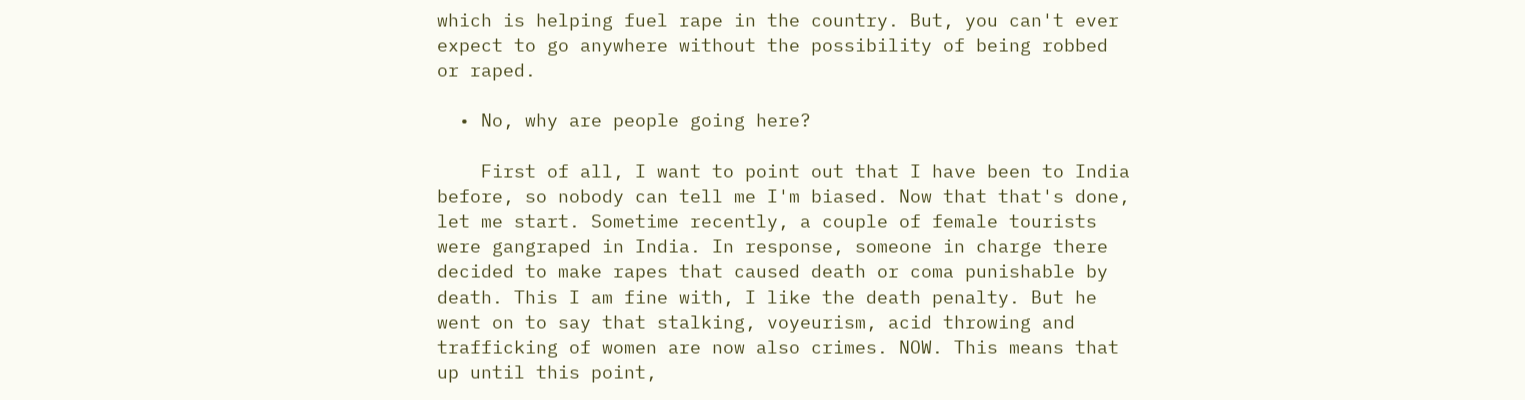which is helping fuel rape in the country. But, you can't ever expect to go anywhere without the possibility of being robbed or raped.

  • No, why are people going here?

    First of all, I want to point out that I have been to India before, so nobody can tell me I'm biased. Now that that's done, let me start. Sometime recently, a couple of female tourists were gangraped in India. In response, someone in charge there decided to make rapes that caused death or coma punishable by death. This I am fine with, I like the death penalty. But he went on to say that stalking, voyeurism, acid throwing and trafficking of women are now also crimes. NOW. This means that up until this point,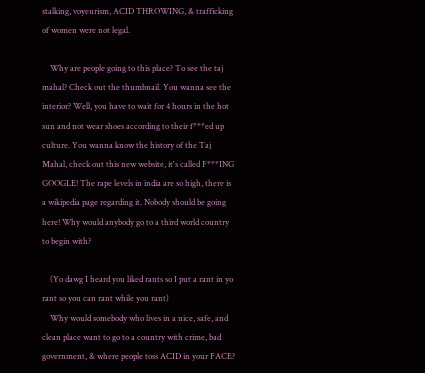stalking, voyeurism, ACID THROWING, & trafficking of women were not legal.

    Why are people going to this place? To see the taj mahal? Check out the thumbnail. You wanna see the interior? Well, you have to wait for 4 hours in the hot sun and not wear shoes according to their f***ed up culture. You wanna know the history of the Taj Mahal, check out this new website, it's called F***ING GOOGLE! The rape levels in india are so high, there is a wikipedia page regarding it. Nobody should be going here! Why would anybody go to a third world country to begin with?

    (Yo dawg I heard you liked rants so I put a rant in yo rant so you can rant while you rant)
    Why would somebody who lives in a nice, safe, and clean place want to go to a country with crime, bad government, & where people toss ACID in your FACE?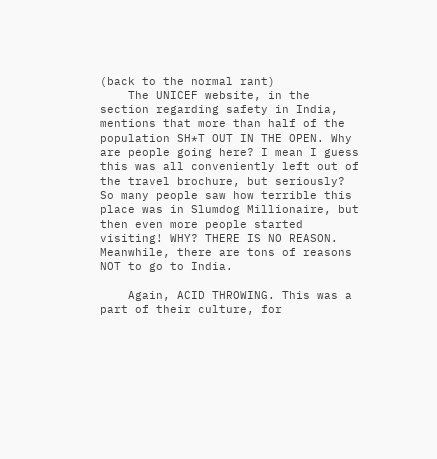(back to the normal rant)
    The UNICEF website, in the section regarding safety in India, mentions that more than half of the population SH*T OUT IN THE OPEN. Why are people going here? I mean I guess this was all conveniently left out of the travel brochure, but seriously? So many people saw how terrible this place was in Slumdog Millionaire, but then even more people started visiting! WHY? THERE IS NO REASON. Meanwhile, there are tons of reasons NOT to go to India.

    Again, ACID THROWING. This was a part of their culture, for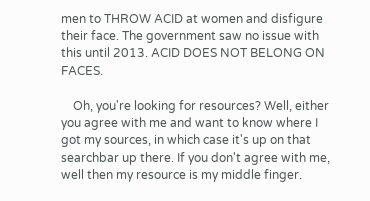men to THROW ACID at women and disfigure their face. The government saw no issue with this until 2013. ACID DOES NOT BELONG ON FACES.

    Oh, you're looking for resources? Well, either you agree with me and want to know where I got my sources, in which case it's up on that searchbar up there. If you don't agree with me, well then my resource is my middle finger.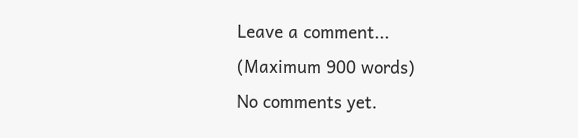Leave a comment...
(Maximum 900 words)
No comments yet.